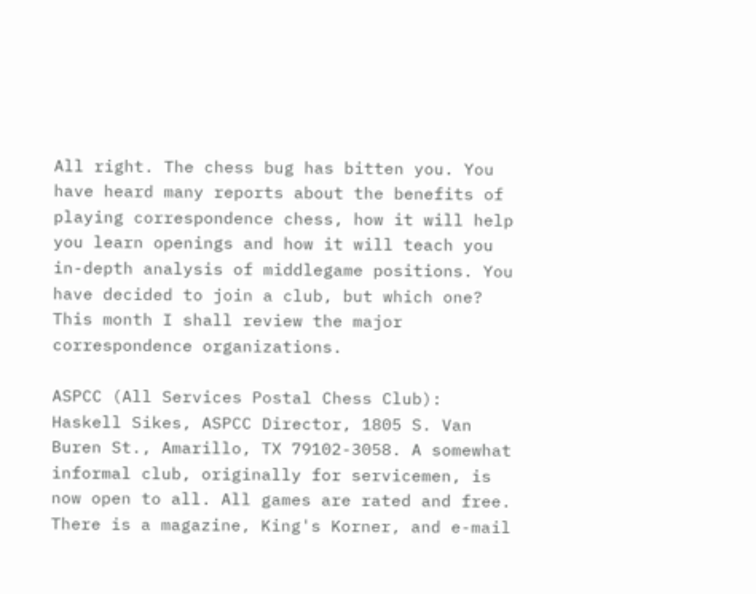All right. The chess bug has bitten you. You have heard many reports about the benefits of playing correspondence chess, how it will help you learn openings and how it will teach you in-depth analysis of middlegame positions. You have decided to join a club, but which one? This month I shall review the major correspondence organizations.

ASPCC (All Services Postal Chess Club): Haskell Sikes, ASPCC Director, 1805 S. Van Buren St., Amarillo, TX 79102-3058. A somewhat informal club, originally for servicemen, is now open to all. All games are rated and free. There is a magazine, King's Korner, and e-mail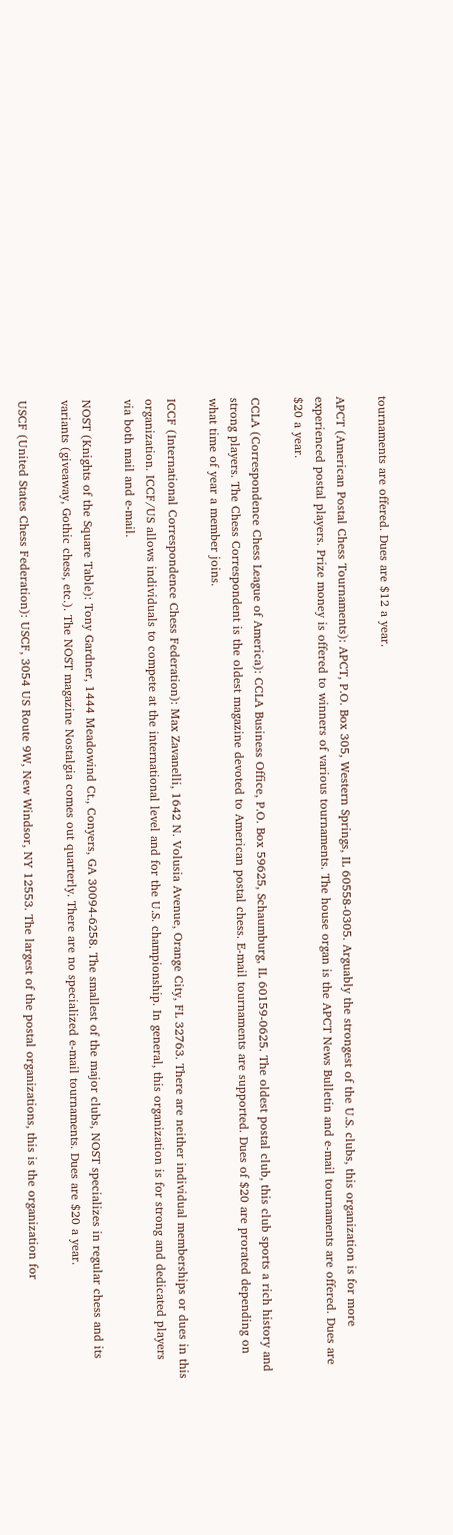tournaments are offered. Dues are $12 a year.

APCT (American Postal Chess Tournaments): APCT, P.O. Box 305, Western Springs, IL 60558-0305. Arguably the strongest of the U.S. clubs, this organization is for more experienced postal players. Prize money is offered to winners of various tournaments. The house organ is the APCT News Bulletin and e-mail tournaments are offered. Dues are $20 a year.

CCLA (Correspondence Chess League of America): CCLA Business Office, P.O. Box 59625, Schaumburg, IL 60159-0625. The oldest postal club, this club sports a rich history and strong players. The Chess Correspondent is the oldest magazine devoted to American postal chess. E-mail tournaments are supported. Dues of $20 are prorated depending on what time of year a member joins.

ICCF (International Correspondence Chess Federation): Max Zavanelli, 1642 N. Volusia Avenue, Orange City, FL 32763. There are neither individual memberships or dues in this organization. ICCF/US allows individuals to compete at the international level and for the U.S. championship. In general, this organization is for strong and dedicated players via both mail and e-mail.

NOST (Knights of the Square Table): Tony Gardner, 1444 Meadowind Ct., Conyers, GA 30094-6258. The smallest of the major clubs, NOST specializes in regular chess and its variants (giveaway, Gothic chess, etc.). The NOST magazine Nostalgia comes out quarterly. There are no specialized e-mail tournaments. Dues are $20 a year.

USCF (United States Chess Federation): USCF, 3054 US Route 9W, New Windsor, NY 12553. The largest of the postal organizations, this is the organization for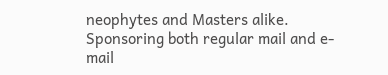neophytes and Masters alike. Sponsoring both regular mail and e-mail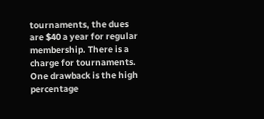tournaments, the dues are $40 a year for regular membership. There is a charge for tournaments. One drawback is the high percentage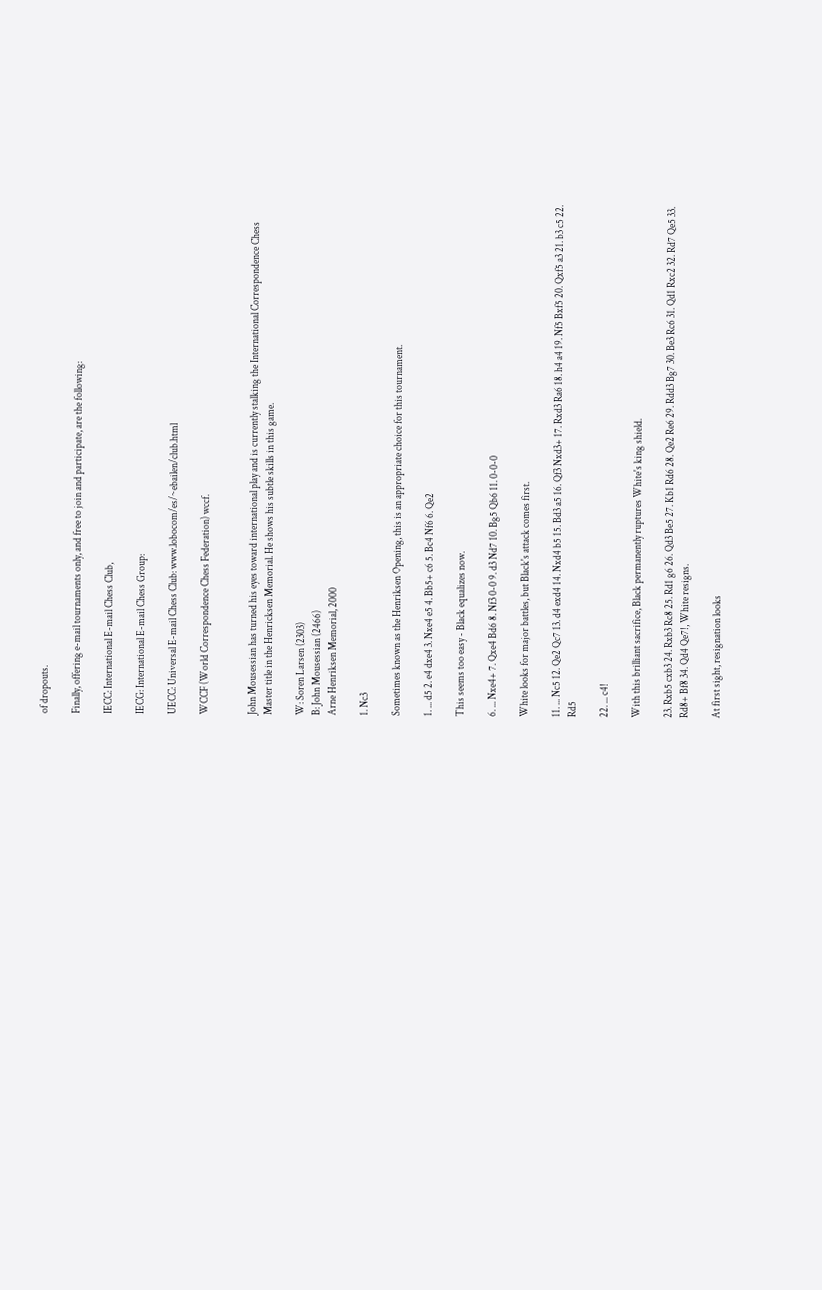of dropouts.

Finally, offering e-mail tournaments only, and free to join and participate, are the following:

IECC: International E-mail Chess Club,

IECG: International E-mail Chess Group:

UECC: Universal E-mail Chess Club: www.lobocom/es/~ebailen/club.html

WCCF (World Correspondence Chess Federation) wccf.


John Mousessian has turned his eyes toward international play and is currently stalking the International Correspondence Chess Master title in the Henricksen Memorial. He shows his subtle skills in this game.

W: Soren Larsen (2303)
B: John Mousessian (2466)
Arne Henriksen Memorial, 2000

1. Nc3

Sometimes known as the Henriksen Opening, this is an appropriate choice for this tournament.

1. ... d5 2. e4 dxe4 3. Nxe4 e5 4. Bb5+ c6 5. Bc4 Nf6 6. Qe2

This seems too easy - Black equalizes now.

6. ... Nxe4+ 7. Qxe4 Bd6 8. Nf3 0-0 9. d3 Nd7 10. Bg5 Qb6 11. 0-0-0

White looks for major battles, but Black's attack comes first.

11. ... Nc5 12. Qe2 Qc7 13. d4 exd4 14. Nxd4 b5 15. Bd3 a5 16. Qf3 Nxd3+ 17. Rxd3 Ra6 18. h4 a4 19. Nf5 Bxf5 20. Qxf5 a3 21. b3 c5 22. Rd5

22. ... c4!

With this brilliant sacrifice, Black permanently ruptures White's king shield.

23. Rxb5 cxb3 24. Rxb3 Rc8 25. Rd1 g6 26. Qd3 Be5 27. Kb1 Rd6 28. Qe2 Re6 29. Rdd3 Bg7 30. Be3 Rc6 31. Qd1 Rxc2 32. Rd7 Qe5 33. Rd8+ Bf8 34. Qd4 Qe7!, White resigns.

At first sight, resignation looks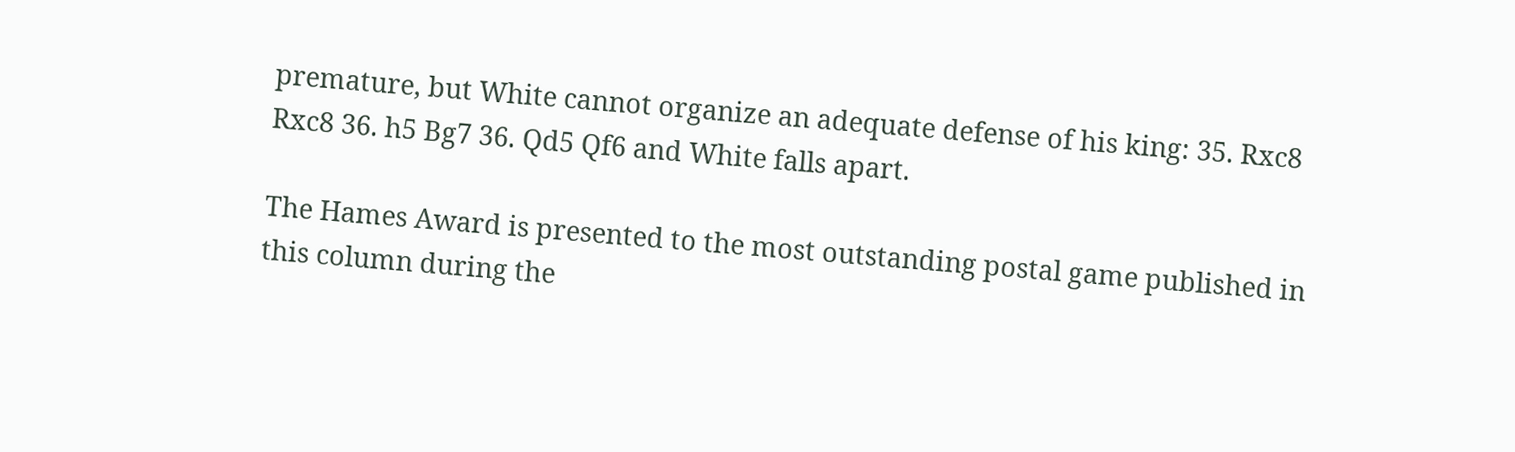premature, but White cannot organize an adequate defense of his king: 35. Rxc8 Rxc8 36. h5 Bg7 36. Qd5 Qf6 and White falls apart.

The Hames Award is presented to the most outstanding postal game published in this column during the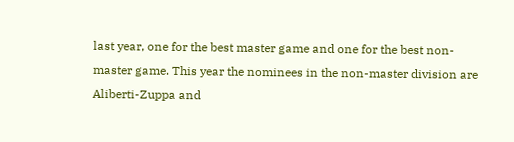last year, one for the best master game and one for the best non-master game. This year the nominees in the non-master division are Aliberti-Zuppa and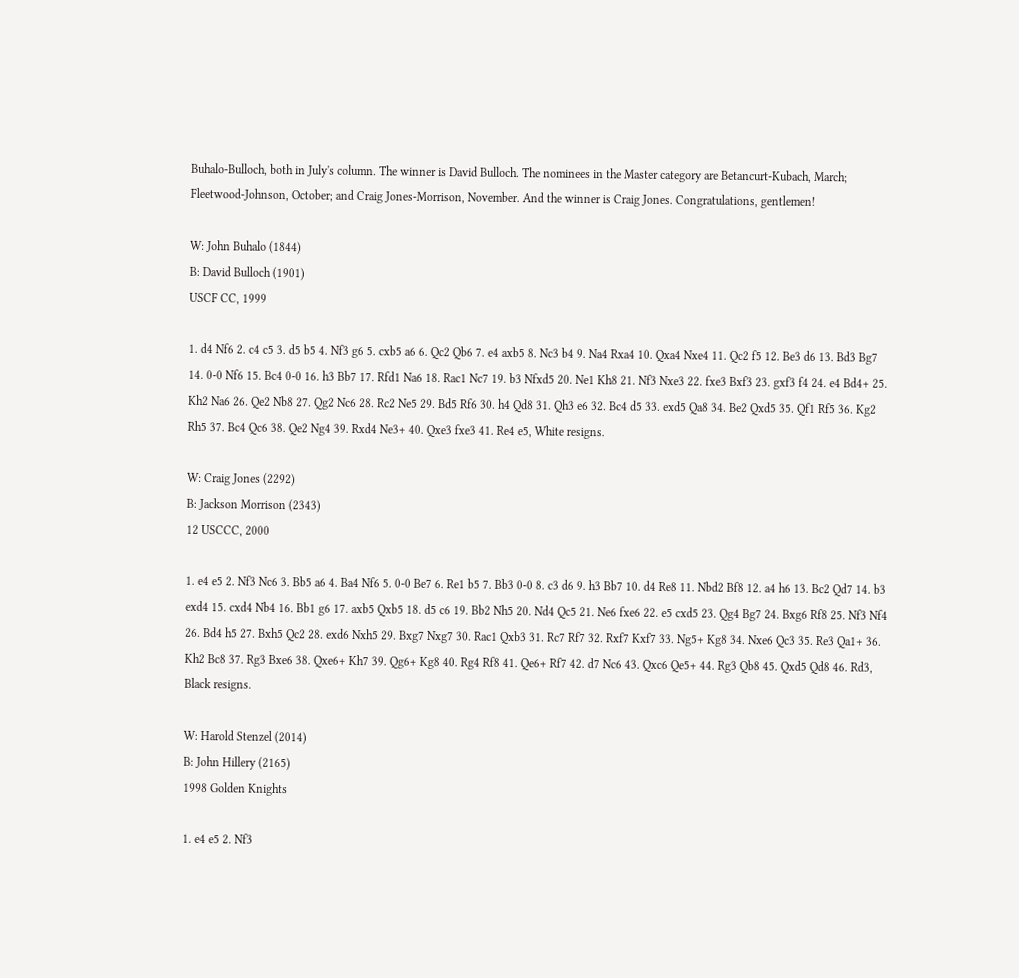Buhalo-Bulloch, both in July's column. The winner is David Bulloch. The nominees in the Master category are Betancurt-Kubach, March; Fleetwood-Johnson, October; and Craig Jones-Morrison, November. And the winner is Craig Jones. Congratulations, gentlemen!

W: John Buhalo (1844)
B: David Bulloch (1901)
USCF CC, 1999

1. d4 Nf6 2. c4 c5 3. d5 b5 4. Nf3 g6 5. cxb5 a6 6. Qc2 Qb6 7. e4 axb5 8. Nc3 b4 9. Na4 Rxa4 10. Qxa4 Nxe4 11. Qc2 f5 12. Be3 d6 13. Bd3 Bg7 14. 0-0 Nf6 15. Bc4 0-0 16. h3 Bb7 17. Rfd1 Na6 18. Rac1 Nc7 19. b3 Nfxd5 20. Ne1 Kh8 21. Nf3 Nxe3 22. fxe3 Bxf3 23. gxf3 f4 24. e4 Bd4+ 25. Kh2 Na6 26. Qe2 Nb8 27. Qg2 Nc6 28. Rc2 Ne5 29. Bd5 Rf6 30. h4 Qd8 31. Qh3 e6 32. Bc4 d5 33. exd5 Qa8 34. Be2 Qxd5 35. Qf1 Rf5 36. Kg2 Rh5 37. Bc4 Qc6 38. Qe2 Ng4 39. Rxd4 Ne3+ 40. Qxe3 fxe3 41. Re4 e5, White resigns.

W: Craig Jones (2292)
B: Jackson Morrison (2343)
12 USCCC, 2000

1. e4 e5 2. Nf3 Nc6 3. Bb5 a6 4. Ba4 Nf6 5. 0-0 Be7 6. Re1 b5 7. Bb3 0-0 8. c3 d6 9. h3 Bb7 10. d4 Re8 11. Nbd2 Bf8 12. a4 h6 13. Bc2 Qd7 14. b3 exd4 15. cxd4 Nb4 16. Bb1 g6 17. axb5 Qxb5 18. d5 c6 19. Bb2 Nh5 20. Nd4 Qc5 21. Ne6 fxe6 22. e5 cxd5 23. Qg4 Bg7 24. Bxg6 Rf8 25. Nf3 Nf4 26. Bd4 h5 27. Bxh5 Qc2 28. exd6 Nxh5 29. Bxg7 Nxg7 30. Rac1 Qxb3 31. Rc7 Rf7 32. Rxf7 Kxf7 33. Ng5+ Kg8 34. Nxe6 Qc3 35. Re3 Qa1+ 36. Kh2 Bc8 37. Rg3 Bxe6 38. Qxe6+ Kh7 39. Qg6+ Kg8 40. Rg4 Rf8 41. Qe6+ Rf7 42. d7 Nc6 43. Qxc6 Qe5+ 44. Rg3 Qb8 45. Qxd5 Qd8 46. Rd3, Black resigns.

W: Harold Stenzel (2014)
B: John Hillery (2165)
1998 Golden Knights

1. e4 e5 2. Nf3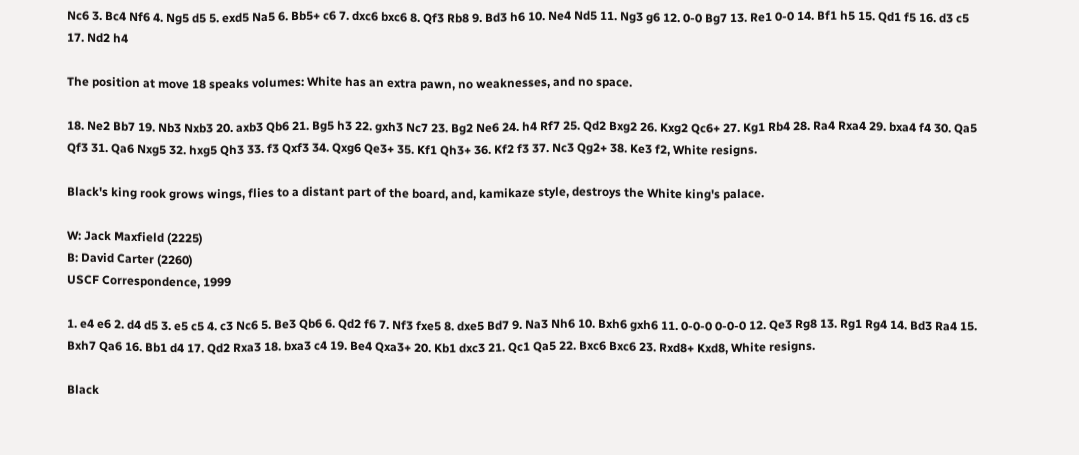Nc6 3. Bc4 Nf6 4. Ng5 d5 5. exd5 Na5 6. Bb5+ c6 7. dxc6 bxc6 8. Qf3 Rb8 9. Bd3 h6 10. Ne4 Nd5 11. Ng3 g6 12. 0-0 Bg7 13. Re1 0-0 14. Bf1 h5 15. Qd1 f5 16. d3 c5 17. Nd2 h4

The position at move 18 speaks volumes: White has an extra pawn, no weaknesses, and no space.

18. Ne2 Bb7 19. Nb3 Nxb3 20. axb3 Qb6 21. Bg5 h3 22. gxh3 Nc7 23. Bg2 Ne6 24. h4 Rf7 25. Qd2 Bxg2 26. Kxg2 Qc6+ 27. Kg1 Rb4 28. Ra4 Rxa4 29. bxa4 f4 30. Qa5 Qf3 31. Qa6 Nxg5 32. hxg5 Qh3 33. f3 Qxf3 34. Qxg6 Qe3+ 35. Kf1 Qh3+ 36. Kf2 f3 37. Nc3 Qg2+ 38. Ke3 f2, White resigns.

Black's king rook grows wings, flies to a distant part of the board, and, kamikaze style, destroys the White king's palace.

W: Jack Maxfield (2225)
B: David Carter (2260)
USCF Correspondence, 1999

1. e4 e6 2. d4 d5 3. e5 c5 4. c3 Nc6 5. Be3 Qb6 6. Qd2 f6 7. Nf3 fxe5 8. dxe5 Bd7 9. Na3 Nh6 10. Bxh6 gxh6 11. 0-0-0 0-0-0 12. Qe3 Rg8 13. Rg1 Rg4 14. Bd3 Ra4 15. Bxh7 Qa6 16. Bb1 d4 17. Qd2 Rxa3 18. bxa3 c4 19. Be4 Qxa3+ 20. Kb1 dxc3 21. Qc1 Qa5 22. Bxc6 Bxc6 23. Rxd8+ Kxd8, White resigns.

Black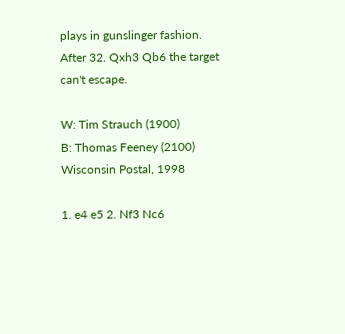plays in gunslinger fashion. After 32. Qxh3 Qb6 the target can't escape.

W: Tim Strauch (1900)
B: Thomas Feeney (2100)
Wisconsin Postal, 1998

1. e4 e5 2. Nf3 Nc6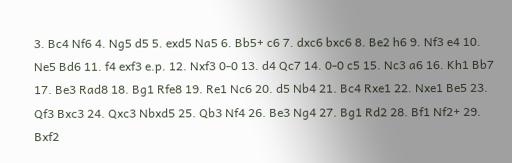3. Bc4 Nf6 4. Ng5 d5 5. exd5 Na5 6. Bb5+ c6 7. dxc6 bxc6 8. Be2 h6 9. Nf3 e4 10. Ne5 Bd6 11. f4 exf3 e.p. 12. Nxf3 0-0 13. d4 Qc7 14. 0-0 c5 15. Nc3 a6 16. Kh1 Bb7 17. Be3 Rad8 18. Bg1 Rfe8 19. Re1 Nc6 20. d5 Nb4 21. Bc4 Rxe1 22. Nxe1 Be5 23. Qf3 Bxc3 24. Qxc3 Nbxd5 25. Qb3 Nf4 26. Be3 Ng4 27. Bg1 Rd2 28. Bf1 Nf2+ 29. Bxf2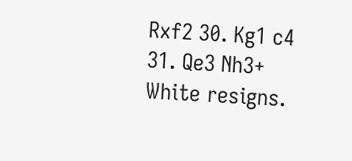Rxf2 30. Kg1 c4 31. Qe3 Nh3+ White resigns.